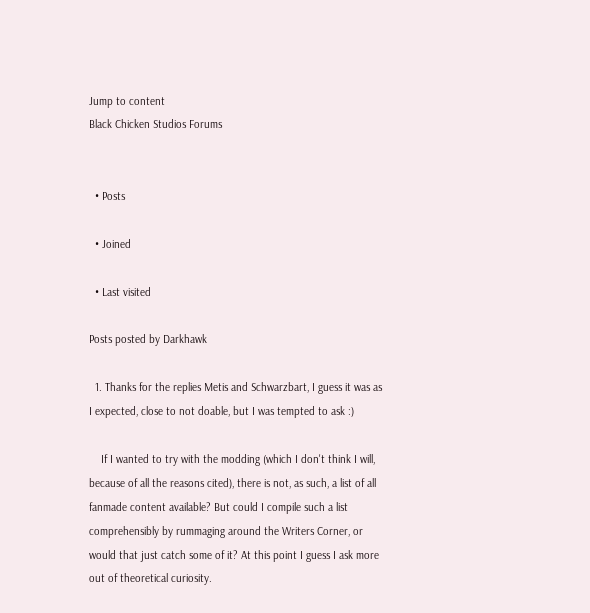Jump to content
Black Chicken Studios Forums


  • Posts

  • Joined

  • Last visited

Posts posted by Darkhawk

  1. Thanks for the replies Metis and Schwarzbart, I guess it was as I expected, close to not doable, but I was tempted to ask :)

    If I wanted to try with the modding (which I don't think I will, because of all the reasons cited), there is not, as such, a list of all fanmade content available? But could I compile such a list comprehensibly by rummaging around the Writers Corner, or would that just catch some of it? At this point I guess I ask more out of theoretical curiosity.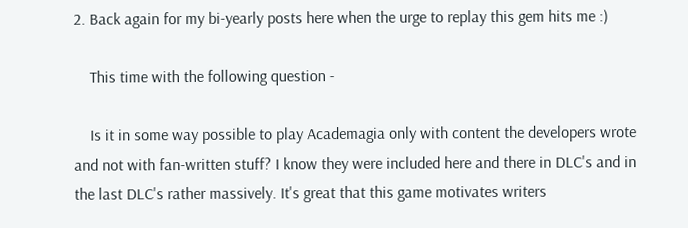2. Back again for my bi-yearly posts here when the urge to replay this gem hits me :)

    This time with the following question -

    Is it in some way possible to play Academagia only with content the developers wrote and not with fan-written stuff? I know they were included here and there in DLC's and in the last DLC's rather massively. It's great that this game motivates writers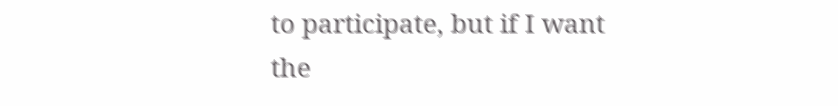to participate, but if I want the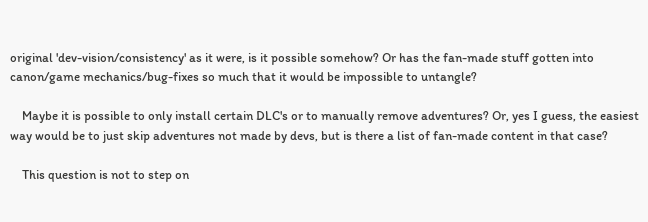original 'dev-vision/consistency' as it were, is it possible somehow? Or has the fan-made stuff gotten into canon/game mechanics/bug-fixes so much that it would be impossible to untangle?

    Maybe it is possible to only install certain DLC's or to manually remove adventures? Or, yes I guess, the easiest way would be to just skip adventures not made by devs, but is there a list of fan-made content in that case?

    This question is not to step on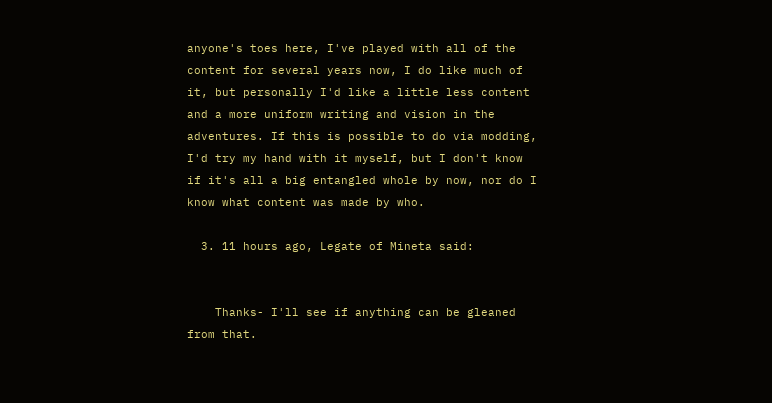anyone's toes here, I've played with all of the content for several years now, I do like much of it, but personally I'd like a little less content and a more uniform writing and vision in the adventures. If this is possible to do via modding, I'd try my hand with it myself, but I don't know if it's all a big entangled whole by now, nor do I know what content was made by who.

  3. 11 hours ago, Legate of Mineta said:


    Thanks- I'll see if anything can be gleaned from that.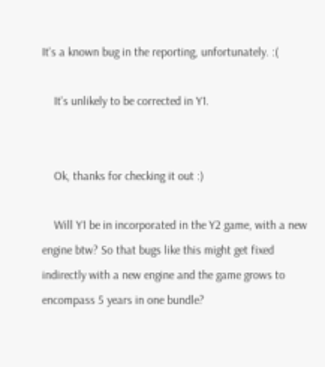It's a known bug in the reporting, unfortunately. :(

    It's unlikely to be corrected in Y1.


    Ok, thanks for checking it out :)

    Will Y1 be in incorporated in the Y2 game, with a new engine btw? So that bugs like this might get fixed indirectly with a new engine and the game grows to encompass 5 years in one bundle?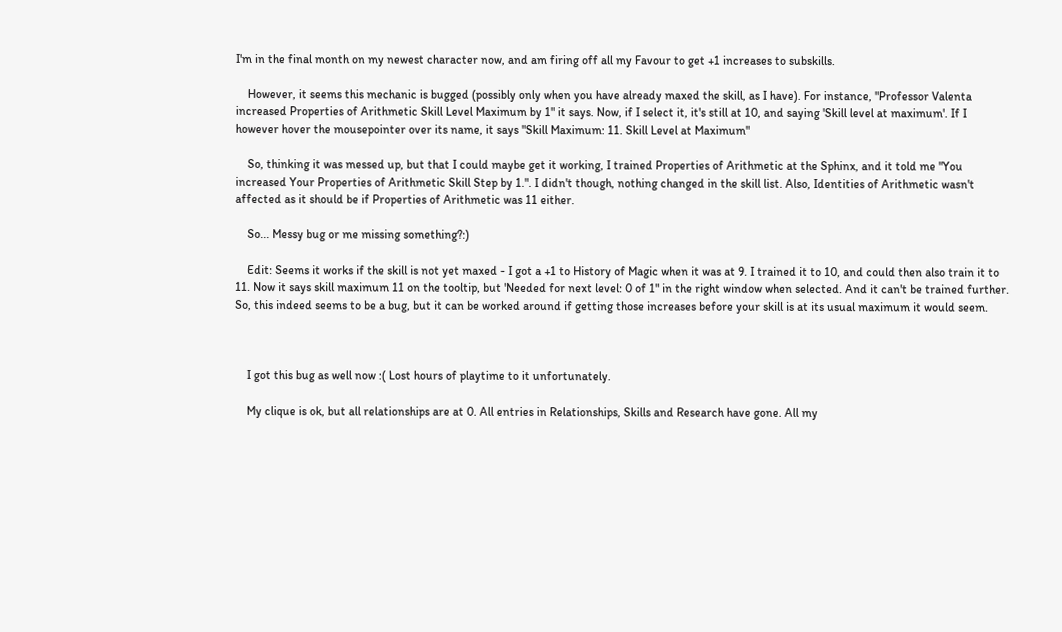I'm in the final month on my newest character now, and am firing off all my Favour to get +1 increases to subskills.

    However, it seems this mechanic is bugged (possibly only when you have already maxed the skill, as I have). For instance, "Professor Valenta increased Properties of Arithmetic Skill Level Maximum by 1" it says. Now, if I select it, it's still at 10, and saying 'Skill level at maximum'. If I however hover the mousepointer over its name, it says "Skill Maximum: 11. Skill Level at Maximum"

    So, thinking it was messed up, but that I could maybe get it working, I trained Properties of Arithmetic at the Sphinx, and it told me "You increased Your Properties of Arithmetic Skill Step by 1.". I didn't though, nothing changed in the skill list. Also, Identities of Arithmetic wasn't affected as it should be if Properties of Arithmetic was 11 either.

    So... Messy bug or me missing something?:)

    Edit: Seems it works if the skill is not yet maxed - I got a +1 to History of Magic when it was at 9. I trained it to 10, and could then also train it to 11. Now it says skill maximum 11 on the tooltip, but 'Needed for next level: 0 of 1" in the right window when selected. And it can't be trained further. So, this indeed seems to be a bug, but it can be worked around if getting those increases before your skill is at its usual maximum it would seem.



    I got this bug as well now :( Lost hours of playtime to it unfortunately.

    My clique is ok, but all relationships are at 0. All entries in Relationships, Skills and Research have gone. All my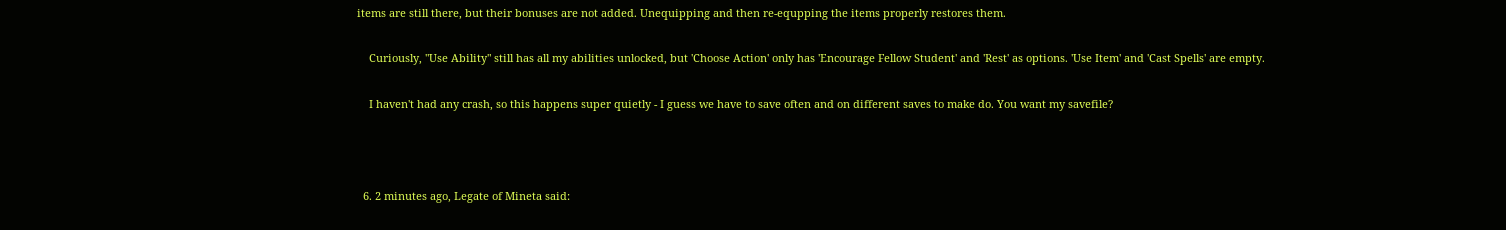items are still there, but their bonuses are not added. Unequipping and then re-equpping the items properly restores them.

    Curiously, "Use Ability" still has all my abilities unlocked, but 'Choose Action' only has 'Encourage Fellow Student' and 'Rest' as options. 'Use Item' and 'Cast Spells' are empty.

    I haven't had any crash, so this happens super quietly - I guess we have to save often and on different saves to make do. You want my savefile?



  6. 2 minutes ago, Legate of Mineta said: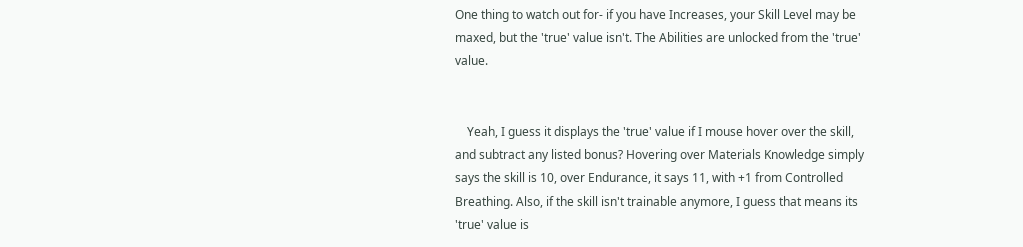One thing to watch out for- if you have Increases, your Skill Level may be maxed, but the 'true' value isn't. The Abilities are unlocked from the 'true' value.


    Yeah, I guess it displays the 'true' value if I mouse hover over the skill, and subtract any listed bonus? Hovering over Materials Knowledge simply says the skill is 10, over Endurance, it says 11, with +1 from Controlled Breathing. Also, if the skill isn't trainable anymore, I guess that means its 'true' value is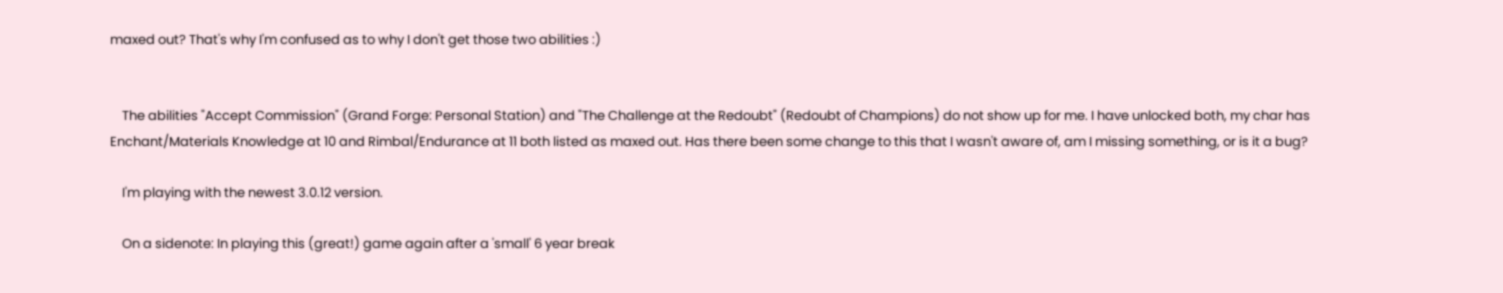maxed out? That's why I'm confused as to why I don't get those two abilities :)


    The abilities "Accept Commission" (Grand Forge: Personal Station) and "The Challenge at the Redoubt" (Redoubt of Champions) do not show up for me. I have unlocked both, my char has Enchant/Materials Knowledge at 10 and Rimbal/Endurance at 11 both listed as maxed out. Has there been some change to this that I wasn't aware of, am I missing something, or is it a bug?

    I'm playing with the newest 3.0.12 version.

    On a sidenote: In playing this (great!) game again after a 'small' 6 year break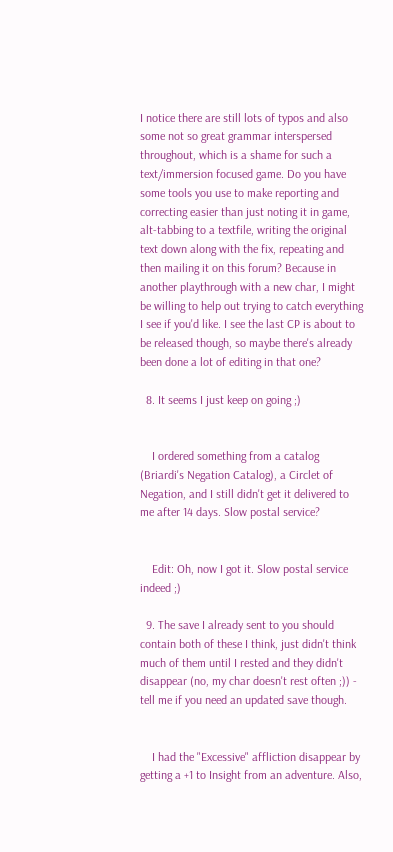I notice there are still lots of typos and also some not so great grammar interspersed throughout, which is a shame for such a text/immersion focused game. Do you have some tools you use to make reporting and correcting easier than just noting it in game, alt-tabbing to a textfile, writing the original text down along with the fix, repeating and then mailing it on this forum? Because in another playthrough with a new char, I might be willing to help out trying to catch everything I see if you'd like. I see the last CP is about to be released though, so maybe there's already been done a lot of editing in that one?

  8. It seems I just keep on going ;)


    I ordered something from a catalog (Briardi's Negation Catalog), a Circlet of Negation, and I still didn't get it delivered to me after 14 days. Slow postal service?


    Edit: Oh, now I got it. Slow postal service indeed ;)

  9. The save I already sent to you should contain both of these I think, just didn't think much of them until I rested and they didn't disappear (no, my char doesn't rest often ;)) - tell me if you need an updated save though.


    I had the "Excessive" affliction disappear by getting a +1 to Insight from an adventure. Also,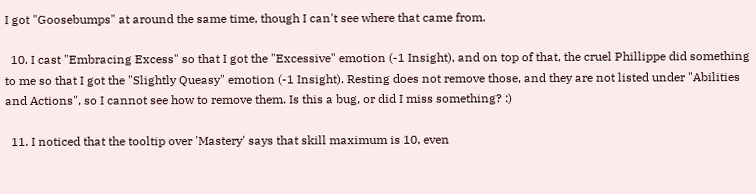I got "Goosebumps" at around the same time, though I can't see where that came from.

  10. I cast "Embracing Excess" so that I got the "Excessive" emotion (-1 Insight), and on top of that, the cruel Phillippe did something to me so that I got the "Slightly Queasy" emotion (-1 Insight). Resting does not remove those, and they are not listed under "Abilities and Actions", so I cannot see how to remove them. Is this a bug, or did I miss something? :)

  11. I noticed that the tooltip over 'Mastery' says that skill maximum is 10, even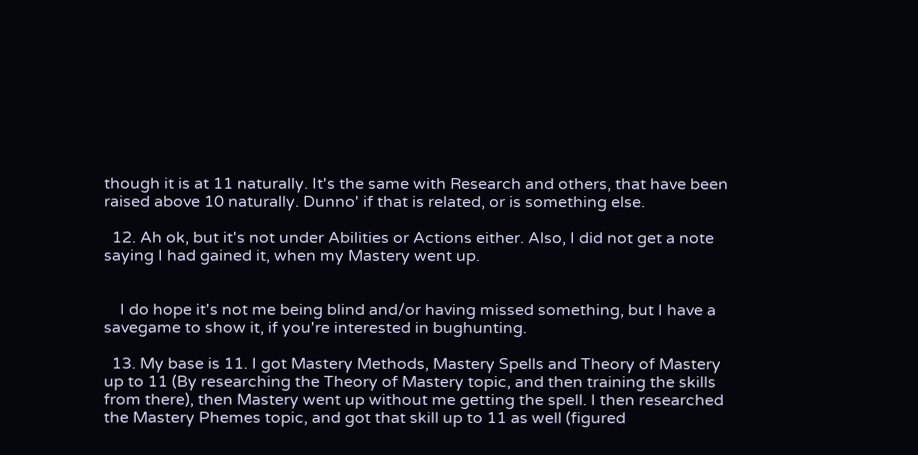though it is at 11 naturally. It's the same with Research and others, that have been raised above 10 naturally. Dunno' if that is related, or is something else.

  12. Ah ok, but it's not under Abilities or Actions either. Also, I did not get a note saying I had gained it, when my Mastery went up.


    I do hope it's not me being blind and/or having missed something, but I have a savegame to show it, if you're interested in bughunting.

  13. My base is 11. I got Mastery Methods, Mastery Spells and Theory of Mastery up to 11 (By researching the Theory of Mastery topic, and then training the skills from there), then Mastery went up without me getting the spell. I then researched the Mastery Phemes topic, and got that skill up to 11 as well (figured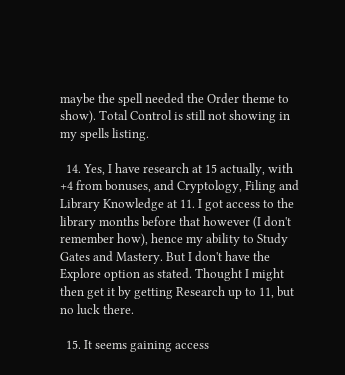maybe the spell needed the Order theme to show). Total Control is still not showing in my spells listing.

  14. Yes, I have research at 15 actually, with +4 from bonuses, and Cryptology, Filing and Library Knowledge at 11. I got access to the library months before that however (I don't remember how), hence my ability to Study Gates and Mastery. But I don't have the Explore option as stated. Thought I might then get it by getting Research up to 11, but no luck there.

  15. It seems gaining access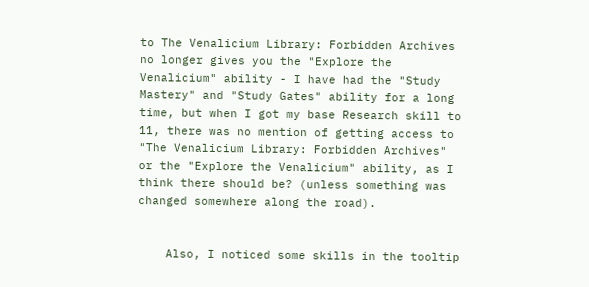to The Venalicium Library: Forbidden Archives no longer gives you the "Explore the Venalicium" ability - I have had the "Study Mastery" and "Study Gates" ability for a long time, but when I got my base Research skill to 11, there was no mention of getting access to "The Venalicium Library: Forbidden Archives" or the "Explore the Venalicium" ability, as I think there should be? (unless something was changed somewhere along the road).


    Also, I noticed some skills in the tooltip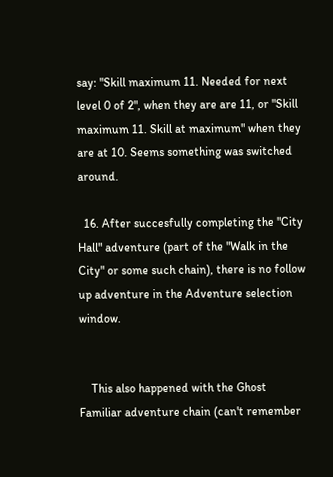say: "Skill maximum 11. Needed for next level 0 of 2", when they are are 11, or "Skill maximum 11. Skill at maximum" when they are at 10. Seems something was switched around.

  16. After succesfully completing the "City Hall" adventure (part of the "Walk in the City" or some such chain), there is no follow up adventure in the Adventure selection window.


    This also happened with the Ghost Familiar adventure chain (can't remember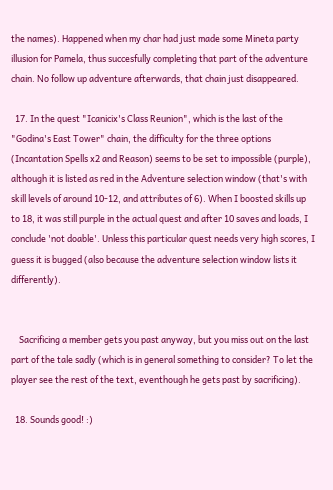the names). Happened when my char had just made some Mineta party illusion for Pamela, thus succesfully completing that part of the adventure chain. No follow up adventure afterwards, that chain just disappeared.

  17. In the quest "Icanicix's Class Reunion", which is the last of the "Godina's East Tower" chain, the difficulty for the three options (Incantation Spells x2 and Reason) seems to be set to impossible (purple), although it is listed as red in the Adventure selection window (that's with skill levels of around 10-12, and attributes of 6). When I boosted skills up to 18, it was still purple in the actual quest and after 10 saves and loads, I conclude 'not doable'. Unless this particular quest needs very high scores, I guess it is bugged (also because the adventure selection window lists it differently).


    Sacrificing a member gets you past anyway, but you miss out on the last part of the tale sadly (which is in general something to consider? To let the player see the rest of the text, eventhough he gets past by sacrificing).

  18. Sounds good! :)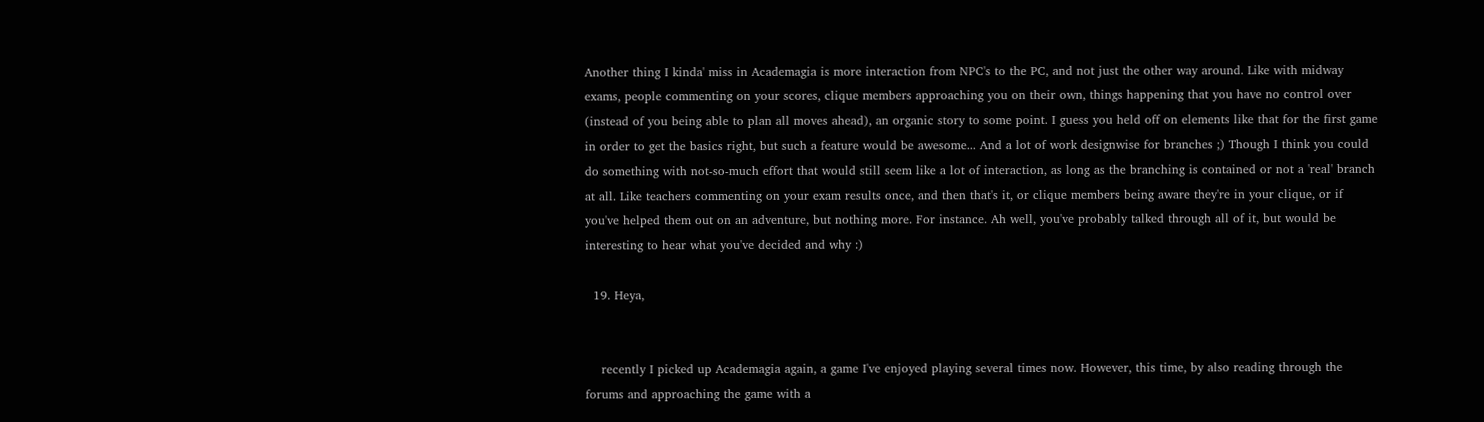Another thing I kinda' miss in Academagia is more interaction from NPC's to the PC, and not just the other way around. Like with midway exams, people commenting on your scores, clique members approaching you on their own, things happening that you have no control over (instead of you being able to plan all moves ahead), an organic story to some point. I guess you held off on elements like that for the first game in order to get the basics right, but such a feature would be awesome... And a lot of work designwise for branches ;) Though I think you could do something with not-so-much effort that would still seem like a lot of interaction, as long as the branching is contained or not a 'real' branch at all. Like teachers commenting on your exam results once, and then that's it, or clique members being aware they're in your clique, or if you've helped them out on an adventure, but nothing more. For instance. Ah well, you've probably talked through all of it, but would be interesting to hear what you've decided and why :)

  19. Heya,


    recently I picked up Academagia again, a game I've enjoyed playing several times now. However, this time, by also reading through the forums and approaching the game with a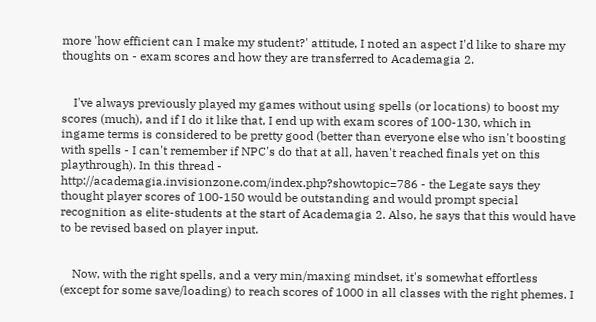more 'how efficient can I make my student?' attitude, I noted an aspect I'd like to share my thoughts on - exam scores and how they are transferred to Academagia 2.


    I've always previously played my games without using spells (or locations) to boost my scores (much), and if I do it like that, I end up with exam scores of 100-130, which in ingame terms is considered to be pretty good (better than everyone else who isn't boosting with spells - I can't remember if NPC's do that at all, haven't reached finals yet on this playthrough). In this thread - http://academagia.invisionzone.com/index.php?showtopic=786 - the Legate says they thought player scores of 100-150 would be outstanding and would prompt special recognition as elite-students at the start of Academagia 2. Also, he says that this would have to be revised based on player input.


    Now, with the right spells, and a very min/maxing mindset, it's somewhat effortless (except for some save/loading) to reach scores of 1000 in all classes with the right phemes. I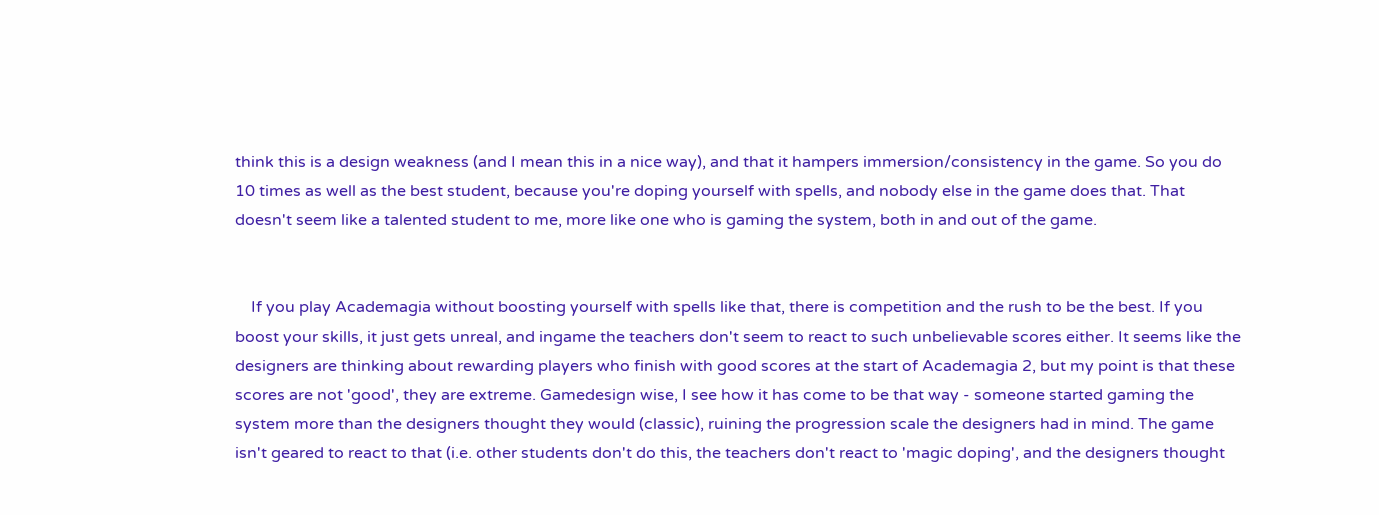think this is a design weakness (and I mean this in a nice way), and that it hampers immersion/consistency in the game. So you do 10 times as well as the best student, because you're doping yourself with spells, and nobody else in the game does that. That doesn't seem like a talented student to me, more like one who is gaming the system, both in and out of the game.


    If you play Academagia without boosting yourself with spells like that, there is competition and the rush to be the best. If you boost your skills, it just gets unreal, and ingame the teachers don't seem to react to such unbelievable scores either. It seems like the designers are thinking about rewarding players who finish with good scores at the start of Academagia 2, but my point is that these scores are not 'good', they are extreme. Gamedesign wise, I see how it has come to be that way - someone started gaming the system more than the designers thought they would (classic), ruining the progression scale the designers had in mind. The game isn't geared to react to that (i.e. other students don't do this, the teachers don't react to 'magic doping', and the designers thought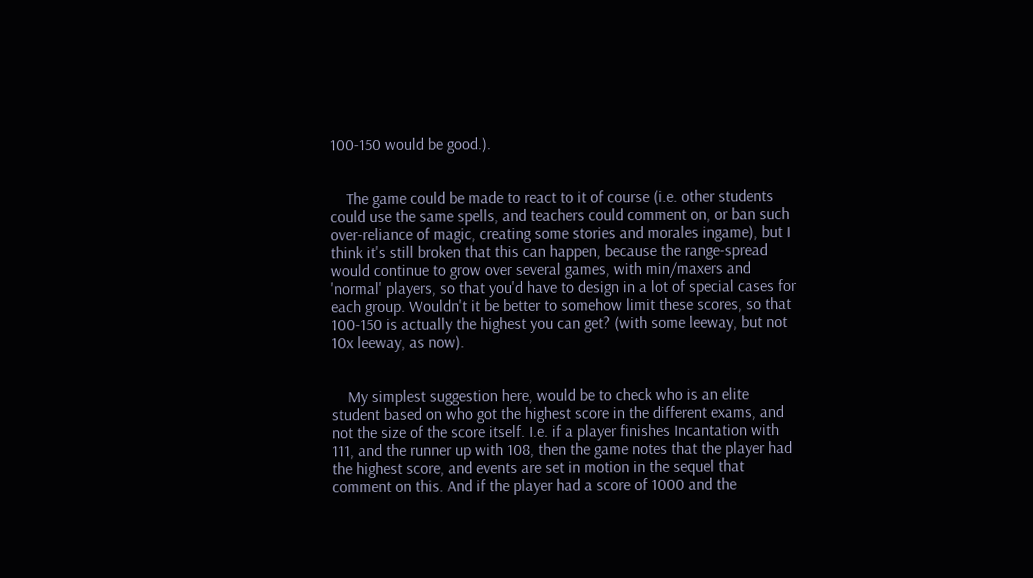100-150 would be good.).


    The game could be made to react to it of course (i.e. other students could use the same spells, and teachers could comment on, or ban such over-reliance of magic, creating some stories and morales ingame), but I think it's still broken that this can happen, because the range-spread would continue to grow over several games, with min/maxers and 'normal' players, so that you'd have to design in a lot of special cases for each group. Wouldn't it be better to somehow limit these scores, so that 100-150 is actually the highest you can get? (with some leeway, but not 10x leeway, as now).


    My simplest suggestion here, would be to check who is an elite student based on who got the highest score in the different exams, and not the size of the score itself. I.e. if a player finishes Incantation with 111, and the runner up with 108, then the game notes that the player had the highest score, and events are set in motion in the sequel that comment on this. And if the player had a score of 1000 and the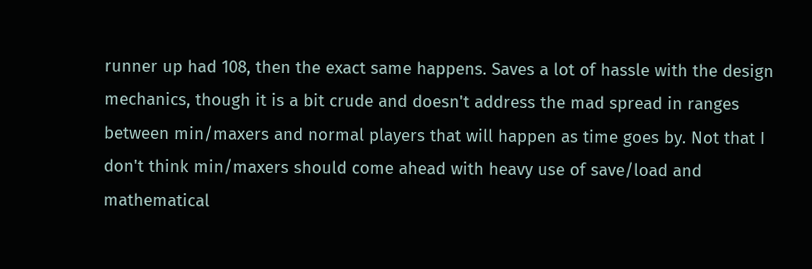runner up had 108, then the exact same happens. Saves a lot of hassle with the design mechanics, though it is a bit crude and doesn't address the mad spread in ranges between min/maxers and normal players that will happen as time goes by. Not that I don't think min/maxers should come ahead with heavy use of save/load and mathematical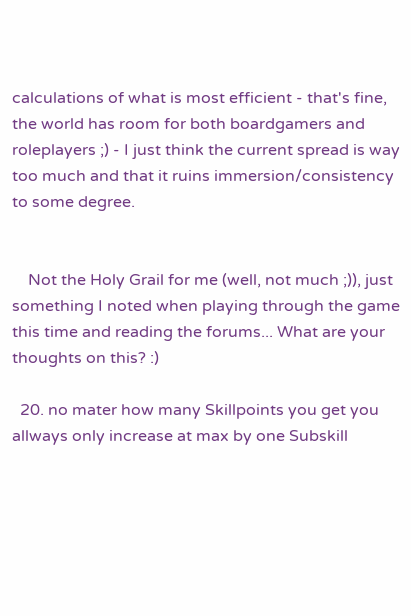calculations of what is most efficient - that's fine, the world has room for both boardgamers and roleplayers ;) - I just think the current spread is way too much and that it ruins immersion/consistency to some degree.


    Not the Holy Grail for me (well, not much ;)), just something I noted when playing through the game this time and reading the forums... What are your thoughts on this? :)

  20. no mater how many Skillpoints you get you allways only increase at max by one Subskill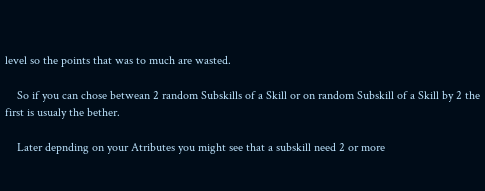level so the points that was to much are wasted.

    So if you can chose betwean 2 random Subskills of a Skill or on random Subskill of a Skill by 2 the first is usualy the bether.

    Later depnding on your Atributes you might see that a subskill need 2 or more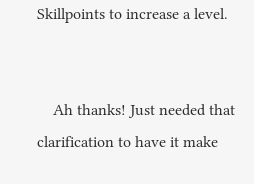Skillpoints to increase a level.


    Ah thanks! Just needed that clarification to have it make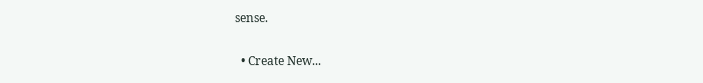sense.

  • Create New...